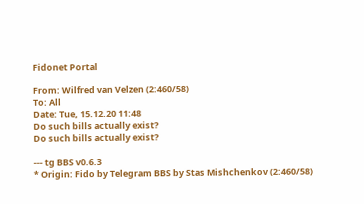Fidonet Portal

From: Wilfred van Velzen (2:460/58)
To: All
Date: Tue, 15.12.20 11:48
Do such bills actually exist?
Do such bills actually exist?

--- tg BBS v0.6.3
* Origin: Fido by Telegram BBS by Stas Mishchenkov (2:460/58)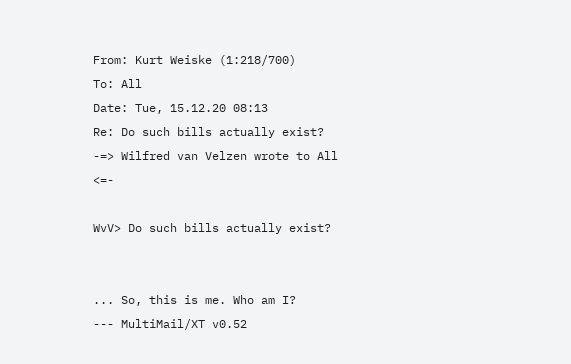From: Kurt Weiske (1:218/700)
To: All
Date: Tue, 15.12.20 08:13
Re: Do such bills actually exist?
-=> Wilfred van Velzen wrote to All <=-

WvV> Do such bills actually exist?


... So, this is me. Who am I?
--- MultiMail/XT v0.52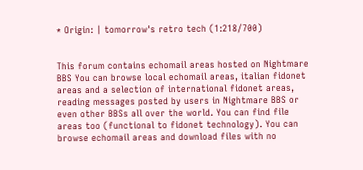* Origin: | tomorrow's retro tech (1:218/700)


This forum contains echomail areas hosted on Nightmare BBS You can browse local echomail areas, italian fidonet areas and a selection of international fidonet areas, reading messages posted by users in Nightmare BBS or even other BBSs all over the world. You can find file areas too (functional to fidonet technology). You can browse echomail areas and download files with no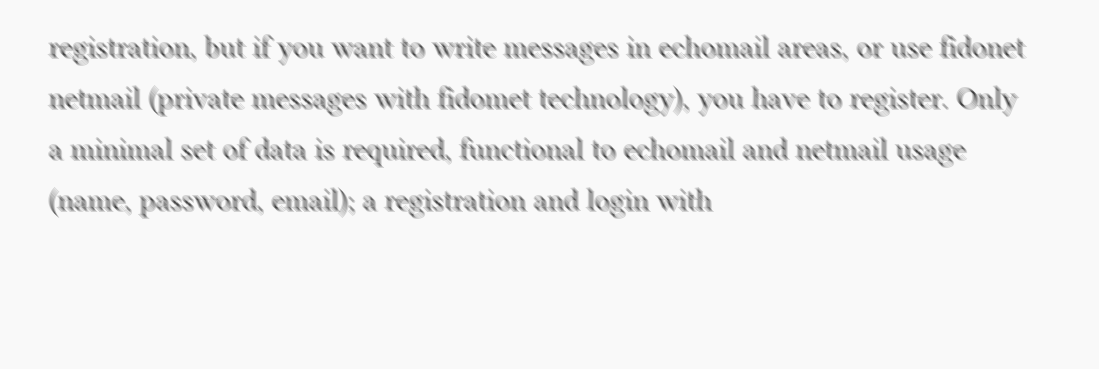registration, but if you want to write messages in echomail areas, or use fidonet netmail (private messages with fidomet technology), you have to register. Only a minimal set of data is required, functional to echomail and netmail usage (name, password, email); a registration and login with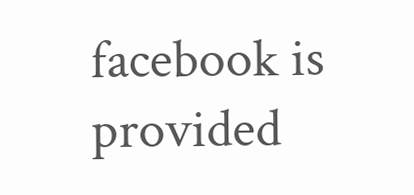facebook is provided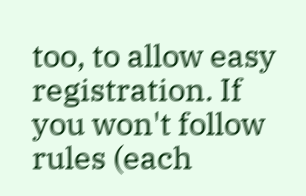too, to allow easy registration. If you won't follow rules (each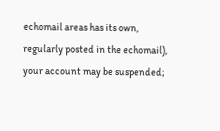echomail areas has its own, regularly posted in the echomail), your account may be suspended;